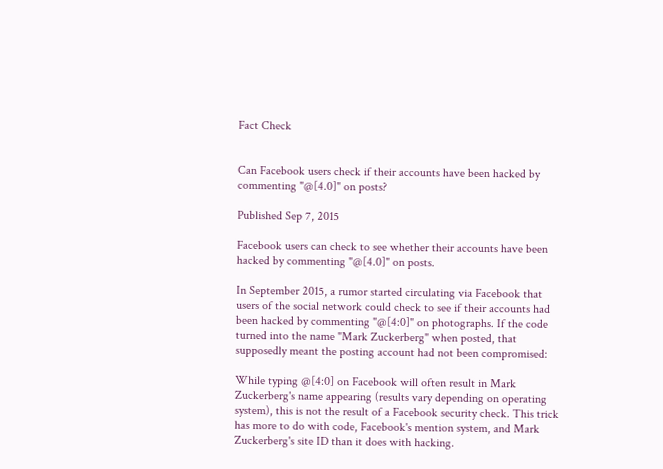Fact Check


Can Facebook users check if their accounts have been hacked by commenting "@[4.0]" on posts?

Published Sep 7, 2015

Facebook users can check to see whether their accounts have been hacked by commenting "@[4.0]" on posts.

In September 2015, a rumor started circulating via Facebook that users of the social network could check to see if their accounts had been hacked by commenting "@[4:0]" on photographs. If the code turned into the name "Mark Zuckerberg" when posted, that supposedly meant the posting account had not been compromised:

While typing @[4:0] on Facebook will often result in Mark Zuckerberg's name appearing (results vary depending on operating system), this is not the result of a Facebook security check. This trick has more to do with code, Facebook's mention system, and Mark Zuckerberg's site ID than it does with hacking.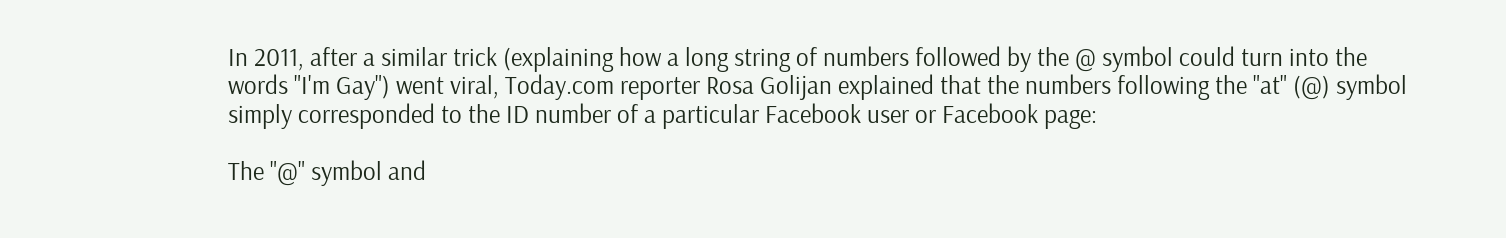In 2011, after a similar trick (explaining how a long string of numbers followed by the @ symbol could turn into the words "I'm Gay") went viral, Today.com reporter Rosa Golijan explained that the numbers following the "at" (@) symbol simply corresponded to the ID number of a particular Facebook user or Facebook page:

The "@" symbol and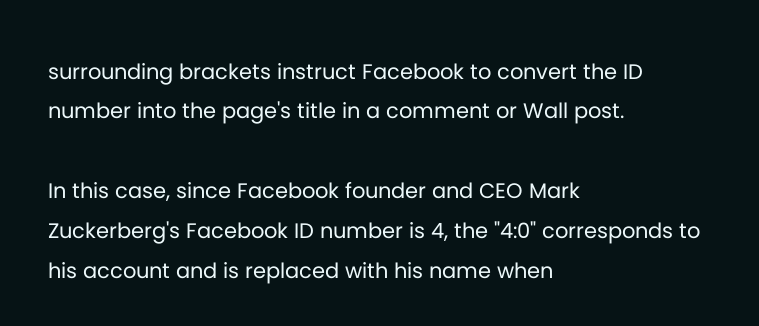surrounding brackets instruct Facebook to convert the ID number into the page's title in a comment or Wall post.

In this case, since Facebook founder and CEO Mark Zuckerberg's Facebook ID number is 4, the "4:0" corresponds to his account and is replaced with his name when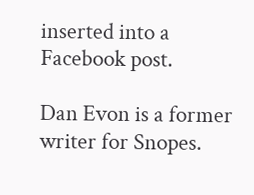inserted into a Facebook post.

Dan Evon is a former writer for Snopes.